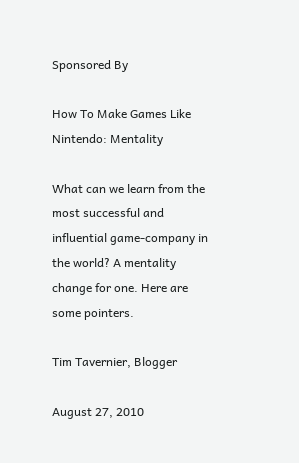Sponsored By

How To Make Games Like Nintendo: Mentality

What can we learn from the most successful and influential game-company in the world? A mentality change for one. Here are some pointers.

Tim Tavernier, Blogger

August 27, 2010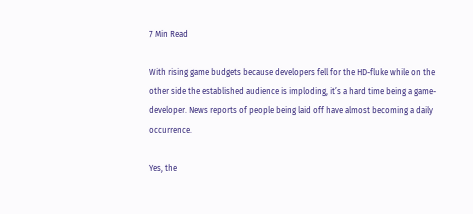7 Min Read

With rising game budgets because developers fell for the HD-fluke while on the other side the established audience is imploding, it’s a hard time being a game-developer. News reports of people being laid off have almost becoming a daily occurrence.

Yes, the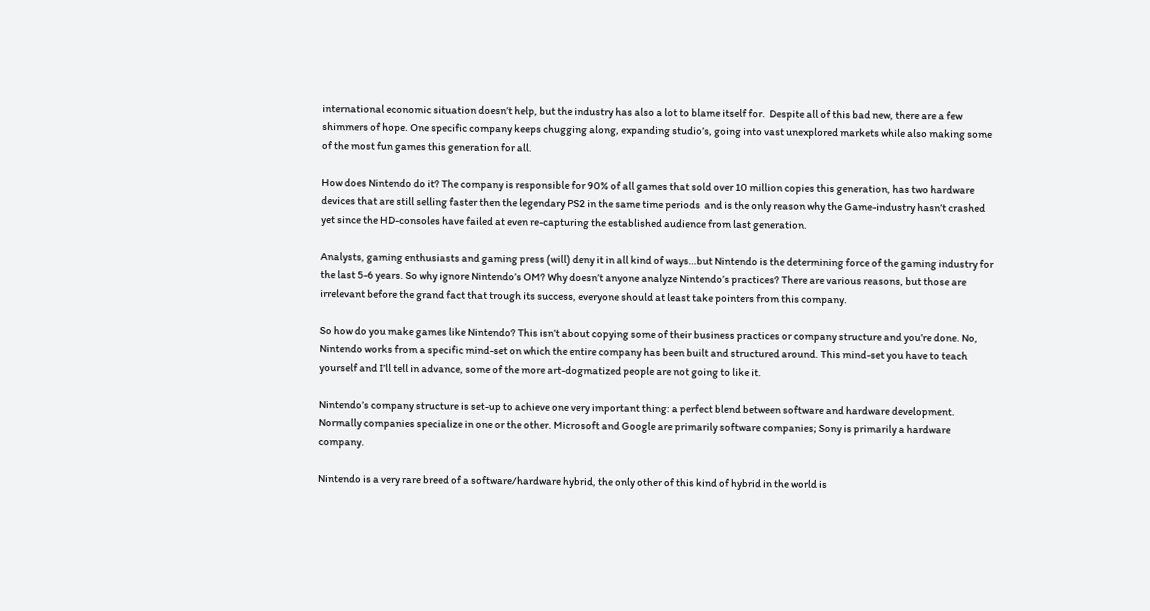international economic situation doesn’t help, but the industry has also a lot to blame itself for.  Despite all of this bad new, there are a few shimmers of hope. One specific company keeps chugging along, expanding studio’s, going into vast unexplored markets while also making some of the most fun games this generation for all.

How does Nintendo do it? The company is responsible for 90% of all games that sold over 10 million copies this generation, has two hardware devices that are still selling faster then the legendary PS2 in the same time periods  and is the only reason why the Game-industry hasn’t crashed yet since the HD-consoles have failed at even re-capturing the established audience from last generation.

Analysts, gaming enthusiasts and gaming press (will) deny it in all kind of ways…but Nintendo is the determining force of the gaming industry for the last 5-6 years. So why ignore Nintendo’s OM? Why doesn’t anyone analyze Nintendo’s practices? There are various reasons, but those are irrelevant before the grand fact that trough its success, everyone should at least take pointers from this company.

So how do you make games like Nintendo? This isn’t about copying some of their business practices or company structure and you’re done. No, Nintendo works from a specific mind-set on which the entire company has been built and structured around. This mind-set you have to teach yourself and I’ll tell in advance, some of the more art-dogmatized people are not going to like it.

Nintendo’s company structure is set-up to achieve one very important thing: a perfect blend between software and hardware development. Normally companies specialize in one or the other. Microsoft and Google are primarily software companies; Sony is primarily a hardware company.

Nintendo is a very rare breed of a software/hardware hybrid, the only other of this kind of hybrid in the world is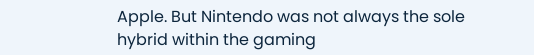Apple. But Nintendo was not always the sole hybrid within the gaming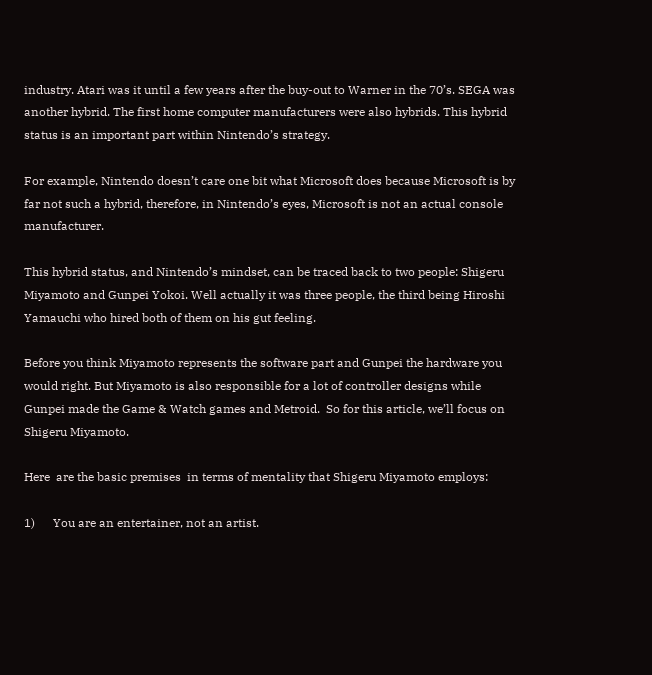industry. Atari was it until a few years after the buy-out to Warner in the 70’s. SEGA was another hybrid. The first home computer manufacturers were also hybrids. This hybrid status is an important part within Nintendo’s strategy.

For example, Nintendo doesn’t care one bit what Microsoft does because Microsoft is by far not such a hybrid, therefore, in Nintendo’s eyes, Microsoft is not an actual console manufacturer.

This hybrid status, and Nintendo’s mindset, can be traced back to two people: Shigeru Miyamoto and Gunpei Yokoi. Well actually it was three people, the third being Hiroshi Yamauchi who hired both of them on his gut feeling.

Before you think Miyamoto represents the software part and Gunpei the hardware you would right. But Miyamoto is also responsible for a lot of controller designs while Gunpei made the Game & Watch games and Metroid.  So for this article, we’ll focus on Shigeru Miyamoto.

Here  are the basic premises  in terms of mentality that Shigeru Miyamoto employs:

1)      You are an entertainer, not an artist.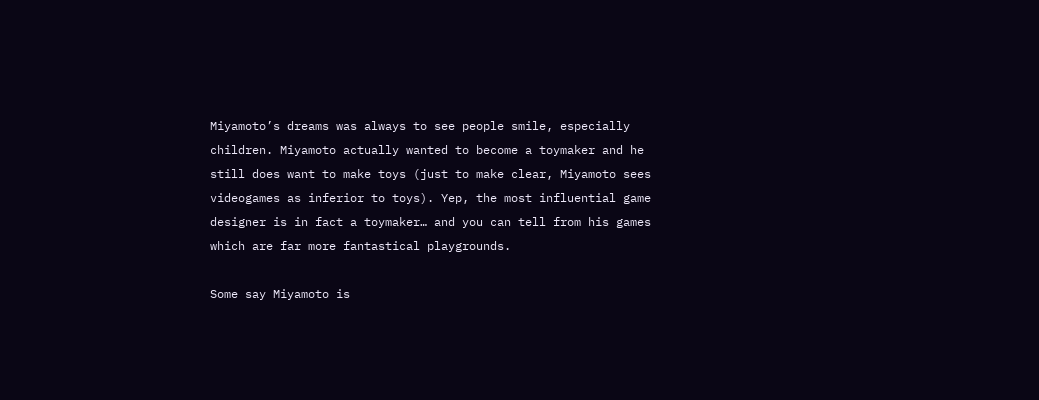Miyamoto’s dreams was always to see people smile, especially children. Miyamoto actually wanted to become a toymaker and he still does want to make toys (just to make clear, Miyamoto sees videogames as inferior to toys). Yep, the most influential game designer is in fact a toymaker… and you can tell from his games which are far more fantastical playgrounds.

Some say Miyamoto is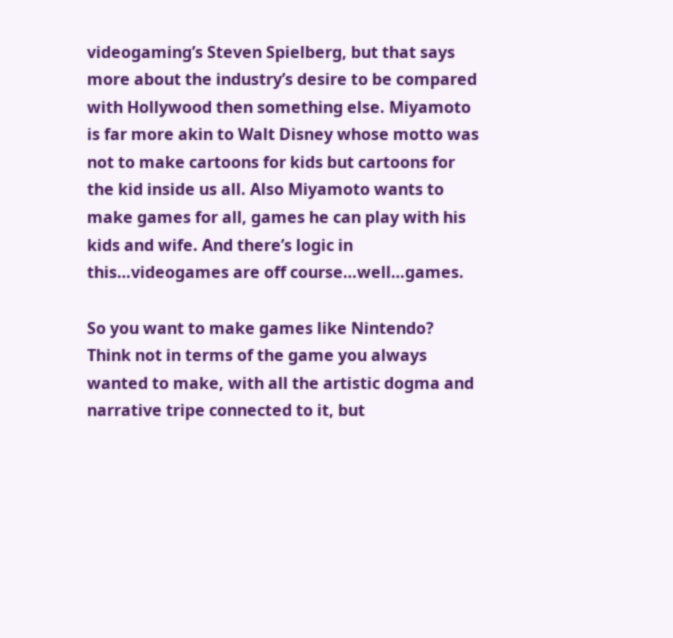videogaming’s Steven Spielberg, but that says more about the industry’s desire to be compared with Hollywood then something else. Miyamoto is far more akin to Walt Disney whose motto was not to make cartoons for kids but cartoons for the kid inside us all. Also Miyamoto wants to make games for all, games he can play with his kids and wife. And there’s logic in this…videogames are off course…well…games.

So you want to make games like Nintendo? Think not in terms of the game you always wanted to make, with all the artistic dogma and narrative tripe connected to it, but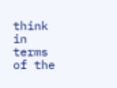think in terms of the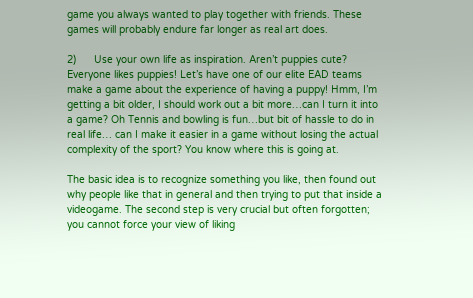game you always wanted to play together with friends. These games will probably endure far longer as real art does.

2)      Use your own life as inspiration. Aren’t puppies cute? Everyone likes puppies! Let’s have one of our elite EAD teams make a game about the experience of having a puppy! Hmm, I’m getting a bit older, I should work out a bit more…can I turn it into a game? Oh Tennis and bowling is fun…but bit of hassle to do in real life… can I make it easier in a game without losing the actual complexity of the sport? You know where this is going at.

The basic idea is to recognize something you like, then found out why people like that in general and then trying to put that inside a videogame. The second step is very crucial but often forgotten; you cannot force your view of liking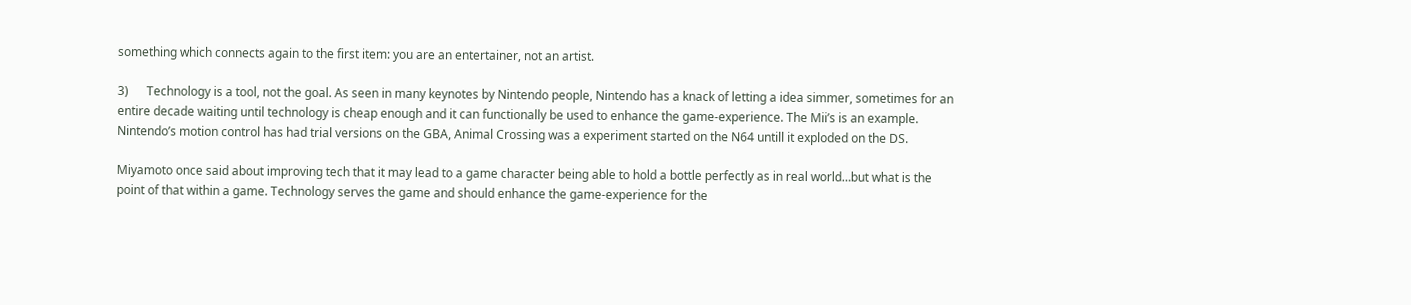something which connects again to the first item: you are an entertainer, not an artist.

3)      Technology is a tool, not the goal. As seen in many keynotes by Nintendo people, Nintendo has a knack of letting a idea simmer, sometimes for an entire decade waiting until technology is cheap enough and it can functionally be used to enhance the game-experience. The Mii’s is an example. Nintendo’s motion control has had trial versions on the GBA, Animal Crossing was a experiment started on the N64 untill it exploded on the DS.

Miyamoto once said about improving tech that it may lead to a game character being able to hold a bottle perfectly as in real world…but what is the point of that within a game. Technology serves the game and should enhance the game-experience for the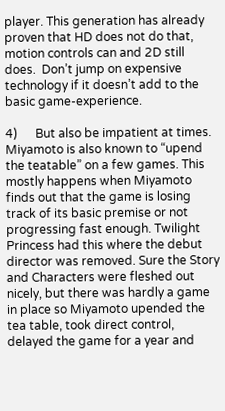player. This generation has already proven that HD does not do that, motion controls can and 2D still does.  Don’t jump on expensive technology if it doesn’t add to the basic game-experience.

4)      But also be impatient at times. Miyamoto is also known to “upend the teatable” on a few games. This mostly happens when Miyamoto finds out that the game is losing track of its basic premise or not progressing fast enough. Twilight Princess had this where the debut director was removed. Sure the Story and Characters were fleshed out nicely, but there was hardly a game in place so Miyamoto upended the tea table, took direct control, delayed the game for a year and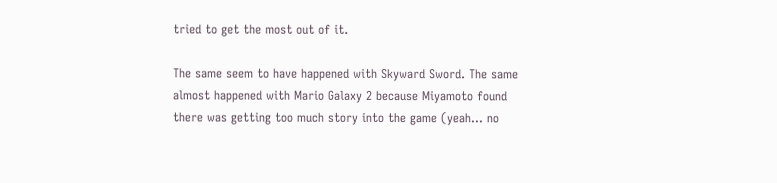tried to get the most out of it.

The same seem to have happened with Skyward Sword. The same almost happened with Mario Galaxy 2 because Miyamoto found there was getting too much story into the game (yeah... no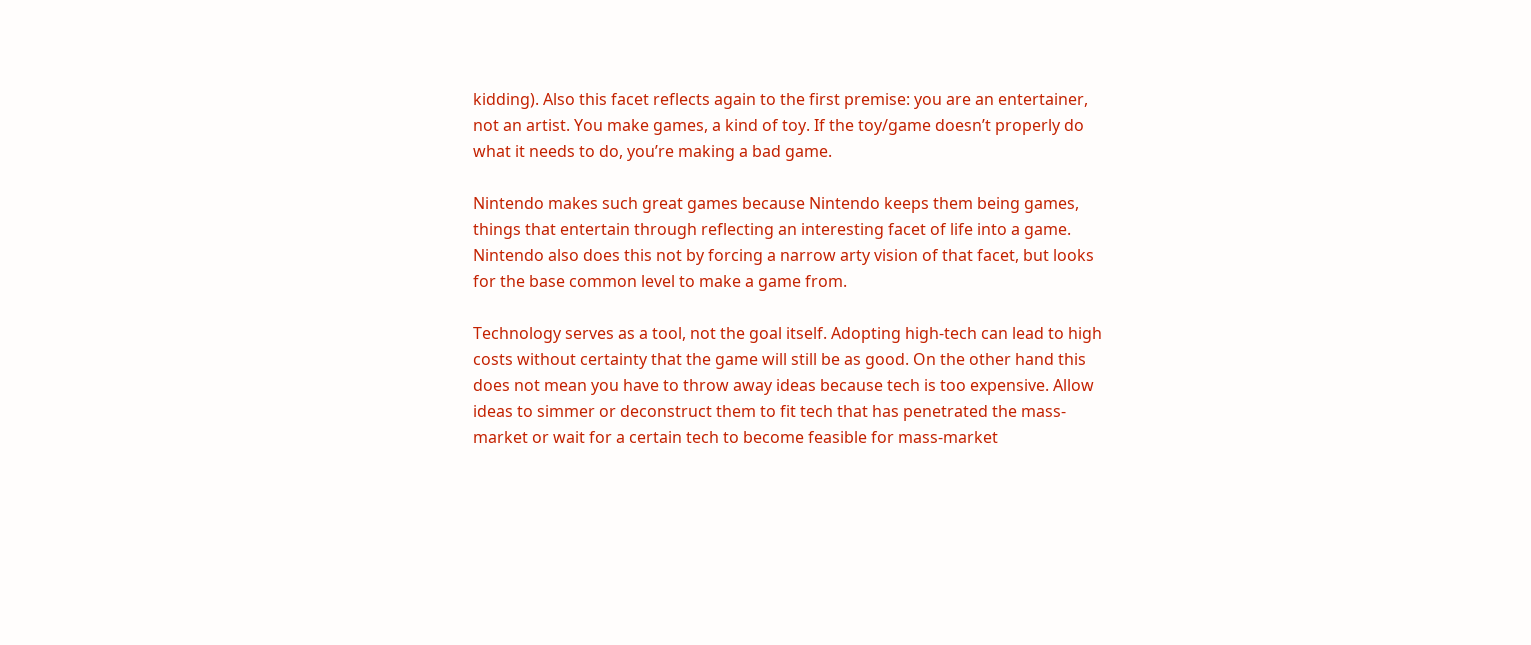kidding). Also this facet reflects again to the first premise: you are an entertainer, not an artist. You make games, a kind of toy. If the toy/game doesn’t properly do what it needs to do, you’re making a bad game.

Nintendo makes such great games because Nintendo keeps them being games, things that entertain through reflecting an interesting facet of life into a game. Nintendo also does this not by forcing a narrow arty vision of that facet, but looks for the base common level to make a game from.

Technology serves as a tool, not the goal itself. Adopting high-tech can lead to high costs without certainty that the game will still be as good. On the other hand this does not mean you have to throw away ideas because tech is too expensive. Allow ideas to simmer or deconstruct them to fit tech that has penetrated the mass-market or wait for a certain tech to become feasible for mass-market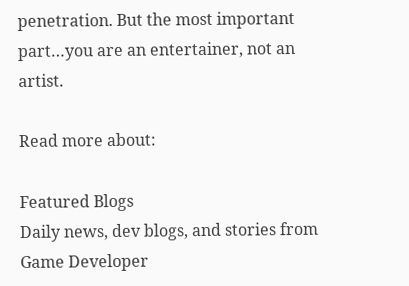penetration. But the most important part…you are an entertainer, not an artist.

Read more about:

Featured Blogs
Daily news, dev blogs, and stories from Game Developer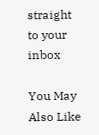straight to your inbox

You May Also Like